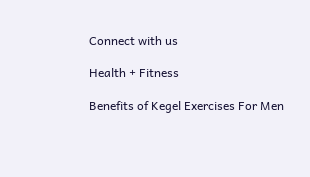Connect with us

Health + Fitness

Benefits of Kegel Exercises For Men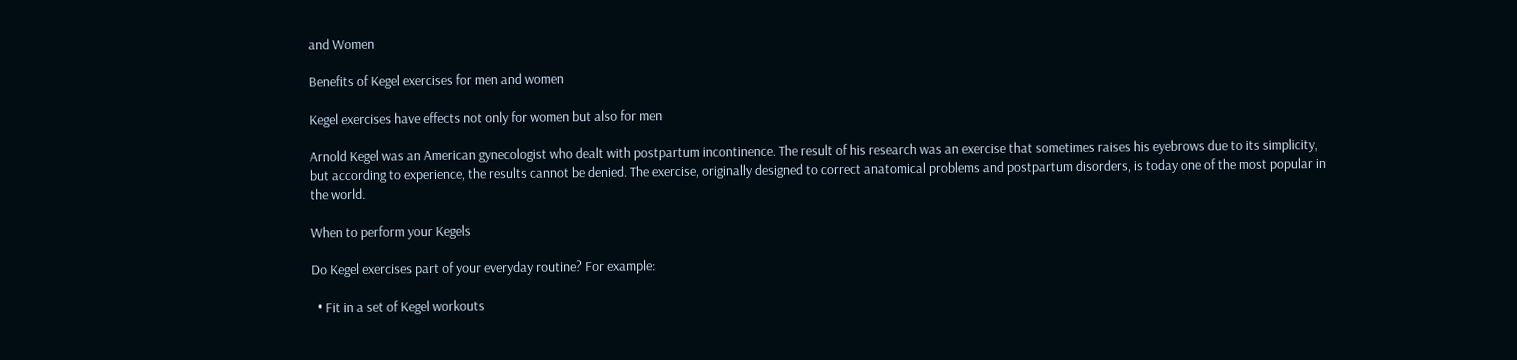and Women

Benefits of Kegel exercises for men and women

Kegel exercises have effects not only for women but also for men

Arnold Kegel was an American gynecologist who dealt with postpartum incontinence. The result of his research was an exercise that sometimes raises his eyebrows due to its simplicity, but according to experience, the results cannot be denied. The exercise, originally designed to correct anatomical problems and postpartum disorders, is today one of the most popular in the world.

When to perform your Kegels

Do Kegel exercises part of your everyday routine? For example:

  • Fit in a set of Kegel workouts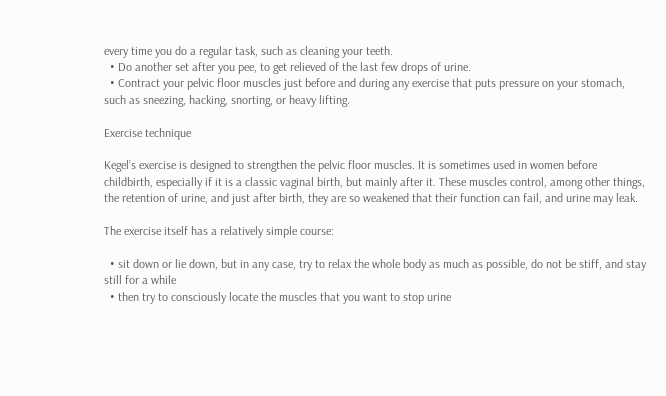every time you do a regular task, such as cleaning your teeth.
  • Do another set after you pee, to get relieved of the last few drops of urine.
  • Contract your pelvic floor muscles just before and during any exercise that puts pressure on your stomach, such as sneezing, hacking, snorting, or heavy lifting.

Exercise technique

Kegel’s exercise is designed to strengthen the pelvic floor muscles. It is sometimes used in women before childbirth, especially if it is a classic vaginal birth, but mainly after it. These muscles control, among other things, the retention of urine, and just after birth, they are so weakened that their function can fail, and urine may leak.

The exercise itself has a relatively simple course:

  • sit down or lie down, but in any case, try to relax the whole body as much as possible, do not be stiff, and stay still for a while
  • then try to consciously locate the muscles that you want to stop urine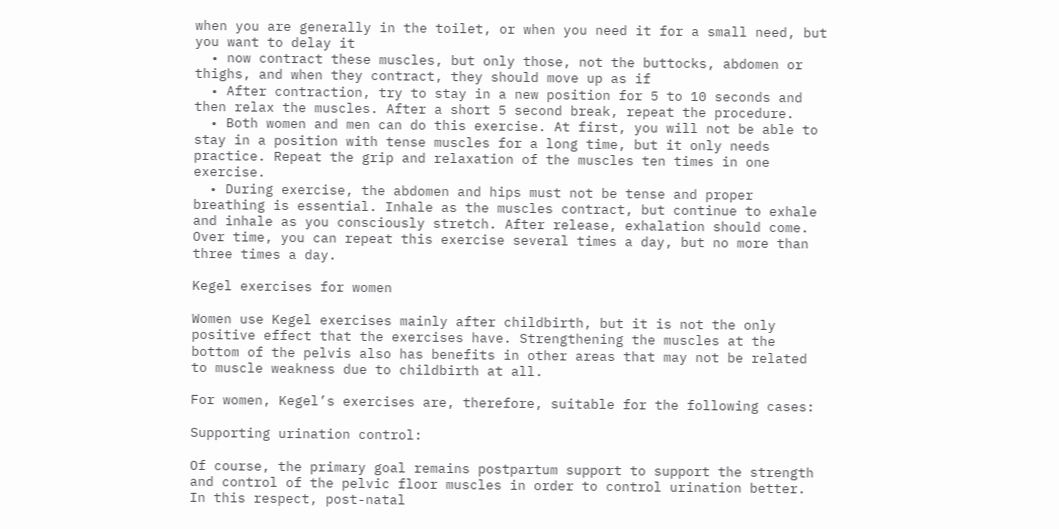when you are generally in the toilet, or when you need it for a small need, but you want to delay it
  • now contract these muscles, but only those, not the buttocks, abdomen or thighs, and when they contract, they should move up as if
  • After contraction, try to stay in a new position for 5 to 10 seconds and then relax the muscles. After a short 5 second break, repeat the procedure.
  • Both women and men can do this exercise. At first, you will not be able to stay in a position with tense muscles for a long time, but it only needs practice. Repeat the grip and relaxation of the muscles ten times in one exercise.
  • During exercise, the abdomen and hips must not be tense and proper breathing is essential. Inhale as the muscles contract, but continue to exhale and inhale as you consciously stretch. After release, exhalation should come. Over time, you can repeat this exercise several times a day, but no more than three times a day.

Kegel exercises for women

Women use Kegel exercises mainly after childbirth, but it is not the only positive effect that the exercises have. Strengthening the muscles at the bottom of the pelvis also has benefits in other areas that may not be related to muscle weakness due to childbirth at all.

For women, Kegel’s exercises are, therefore, suitable for the following cases:

Supporting urination control:

Of course, the primary goal remains postpartum support to support the strength and control of the pelvic floor muscles in order to control urination better. In this respect, post-natal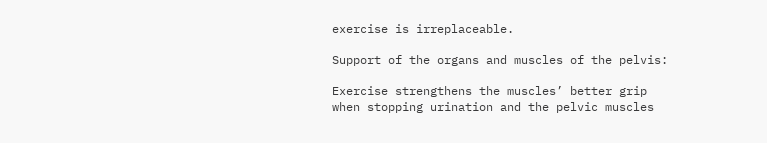exercise is irreplaceable.

Support of the organs and muscles of the pelvis:

Exercise strengthens the muscles’ better grip when stopping urination and the pelvic muscles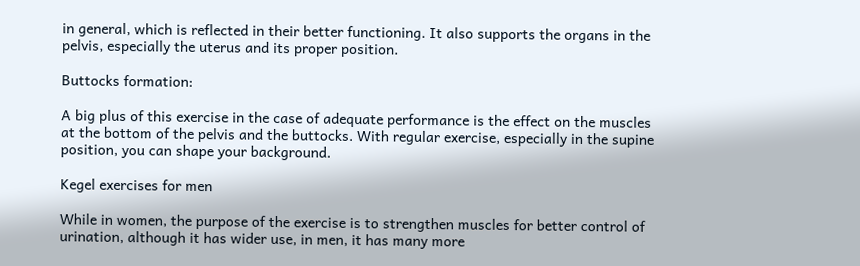in general, which is reflected in their better functioning. It also supports the organs in the pelvis, especially the uterus and its proper position.

Buttocks formation:

A big plus of this exercise in the case of adequate performance is the effect on the muscles at the bottom of the pelvis and the buttocks. With regular exercise, especially in the supine position, you can shape your background.

Kegel exercises for men

While in women, the purpose of the exercise is to strengthen muscles for better control of urination, although it has wider use, in men, it has many more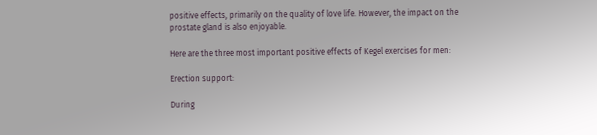positive effects, primarily on the quality of love life. However, the impact on the prostate gland is also enjoyable.

Here are the three most important positive effects of Kegel exercises for men:

Erection support:

During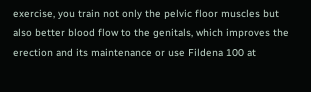exercise, you train not only the pelvic floor muscles but also better blood flow to the genitals, which improves the erection and its maintenance or use Fildena 100 at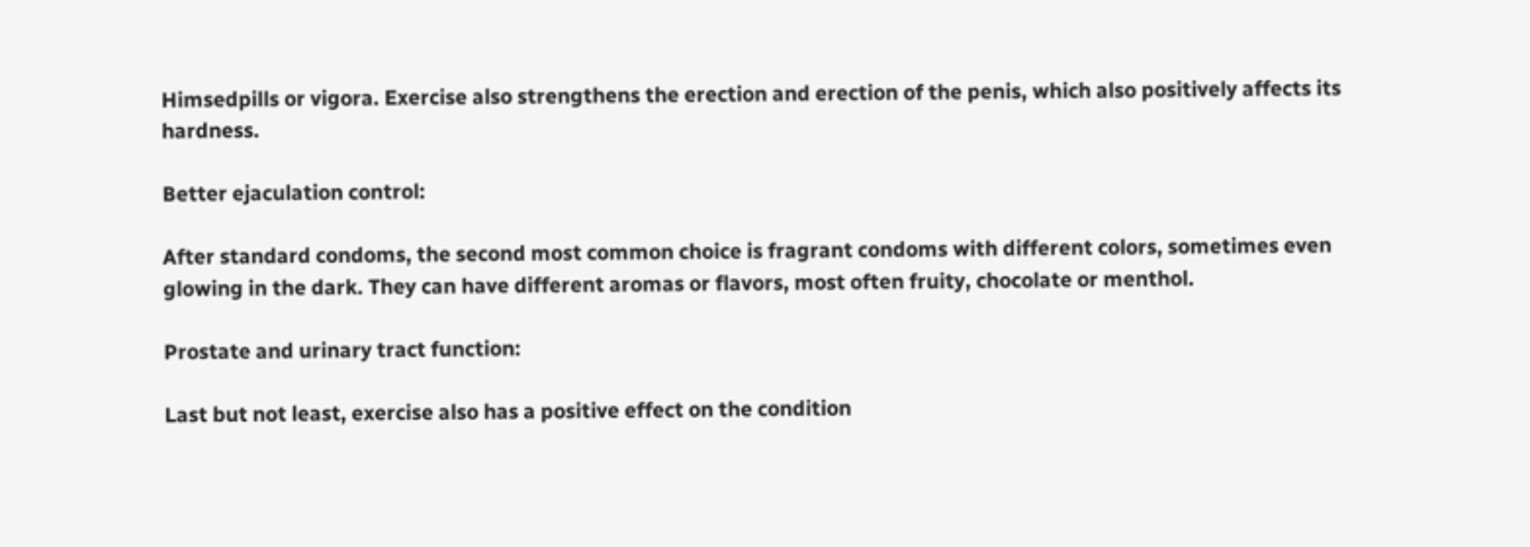Himsedpills or vigora. Exercise also strengthens the erection and erection of the penis, which also positively affects its hardness.

Better ejaculation control:

After standard condoms, the second most common choice is fragrant condoms with different colors, sometimes even glowing in the dark. They can have different aromas or flavors, most often fruity, chocolate or menthol.

Prostate and urinary tract function:

Last but not least, exercise also has a positive effect on the condition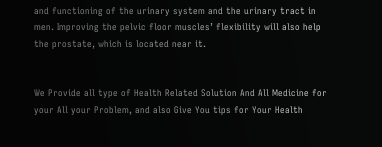and functioning of the urinary system and the urinary tract in men. Improving the pelvic floor muscles’ flexibility will also help the prostate, which is located near it.


We Provide all type of Health Related Solution And All Medicine for your All your Problem, and also Give You tips for Your Health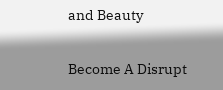and Beauty

Become A Disrupt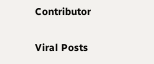Contributor

Viral Posts